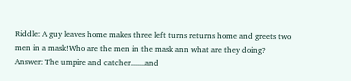Riddle: A guy leaves home makes three left turns returns home and greets two men in a mask!Who are the men in the mask ann what are they doing?
Answer: The umpire and catcher.......and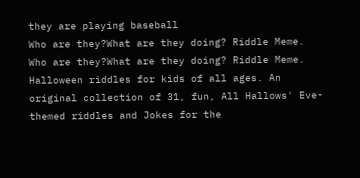they are playing baseball
Who are they?What are they doing? Riddle Meme.
Who are they?What are they doing? Riddle Meme.
Halloween riddles for kids of all ages. An original collection of 31, fun, All Hallows' Eve-themed riddles and Jokes for the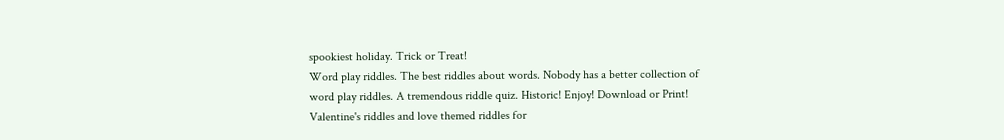spookiest holiday. Trick or Treat!
Word play riddles. The best riddles about words. Nobody has a better collection of word play riddles. A tremendous riddle quiz. Historic! Enjoy! Download or Print!
Valentine's riddles and love themed riddles for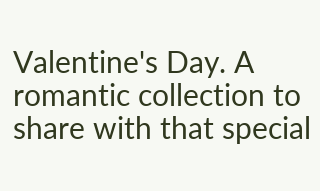Valentine's Day. A romantic collection to share with that special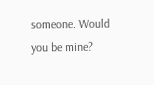someone. Would you be mine?